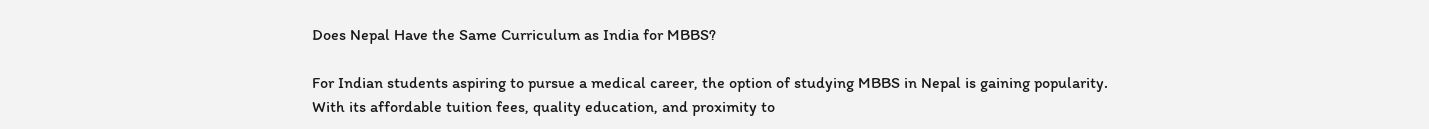Does Nepal Have the Same Curriculum as India for MBBS?

For Indian students aspiring to pursue a medical career, the option of studying MBBS in Nepal is gaining popularity. With its affordable tuition fees, quality education, and proximity to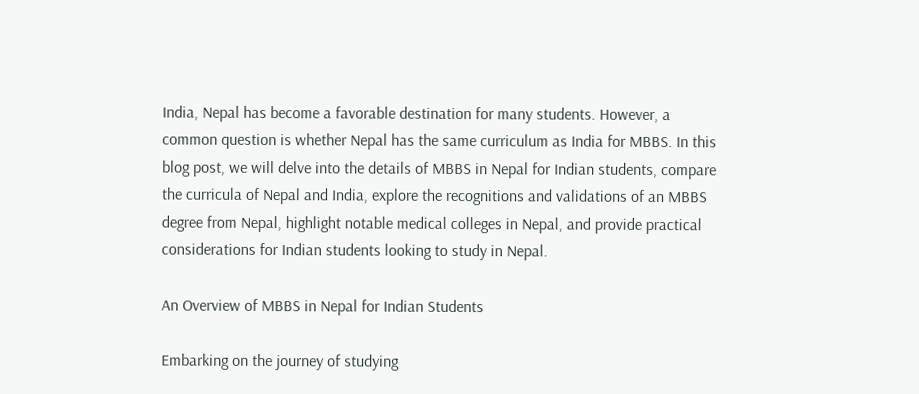India, Nepal has become a favorable destination for many students. However, a common question is whether Nepal has the same curriculum as India for MBBS. In this blog post, we will delve into the details of MBBS in Nepal for Indian students, compare the curricula of Nepal and India, explore the recognitions and validations of an MBBS degree from Nepal, highlight notable medical colleges in Nepal, and provide practical considerations for Indian students looking to study in Nepal.

An Overview of MBBS in Nepal for Indian Students

Embarking on the journey of studying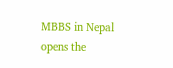MBBS in Nepal opens the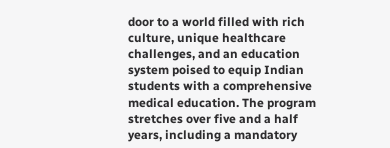door to a world filled with rich culture, unique healthcare challenges, and an education system poised to equip Indian students with a comprehensive medical education. The program stretches over five and a half years, including a mandatory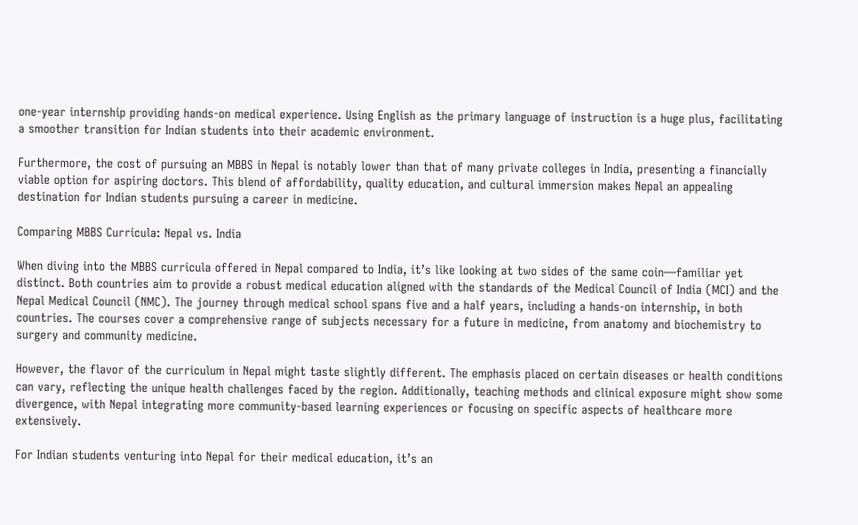one-year internship providing hands-on medical experience. Using English as the primary language of instruction is a huge plus, facilitating a smoother transition for Indian students into their academic environment.

Furthermore, the cost of pursuing an MBBS in Nepal is notably lower than that of many private colleges in India, presenting a financially viable option for aspiring doctors. This blend of affordability, quality education, and cultural immersion makes Nepal an appealing destination for Indian students pursuing a career in medicine.

Comparing MBBS Curricula: Nepal vs. India

When diving into the MBBS curricula offered in Nepal compared to India, it’s like looking at two sides of the same coin—familiar yet distinct. Both countries aim to provide a robust medical education aligned with the standards of the Medical Council of India (MCI) and the Nepal Medical Council (NMC). The journey through medical school spans five and a half years, including a hands-on internship, in both countries. The courses cover a comprehensive range of subjects necessary for a future in medicine, from anatomy and biochemistry to surgery and community medicine.

However, the flavor of the curriculum in Nepal might taste slightly different. The emphasis placed on certain diseases or health conditions can vary, reflecting the unique health challenges faced by the region. Additionally, teaching methods and clinical exposure might show some divergence, with Nepal integrating more community-based learning experiences or focusing on specific aspects of healthcare more extensively.

For Indian students venturing into Nepal for their medical education, it’s an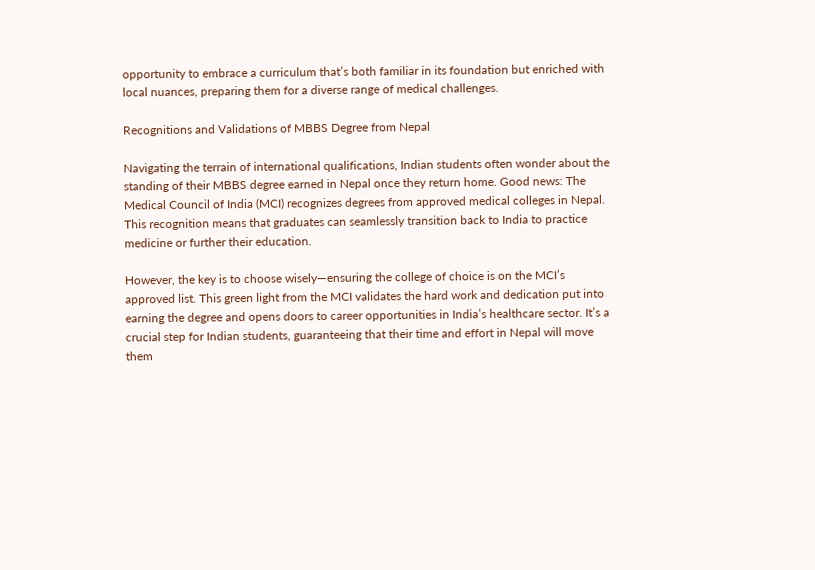opportunity to embrace a curriculum that’s both familiar in its foundation but enriched with local nuances, preparing them for a diverse range of medical challenges.

Recognitions and Validations of MBBS Degree from Nepal

Navigating the terrain of international qualifications, Indian students often wonder about the standing of their MBBS degree earned in Nepal once they return home. Good news: The Medical Council of India (MCI) recognizes degrees from approved medical colleges in Nepal. This recognition means that graduates can seamlessly transition back to India to practice medicine or further their education.

However, the key is to choose wisely—ensuring the college of choice is on the MCI’s approved list. This green light from the MCI validates the hard work and dedication put into earning the degree and opens doors to career opportunities in India’s healthcare sector. It’s a crucial step for Indian students, guaranteeing that their time and effort in Nepal will move them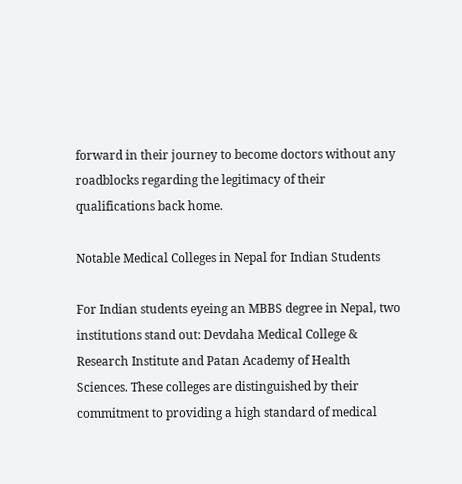forward in their journey to become doctors without any roadblocks regarding the legitimacy of their qualifications back home.

Notable Medical Colleges in Nepal for Indian Students

For Indian students eyeing an MBBS degree in Nepal, two institutions stand out: Devdaha Medical College & Research Institute and Patan Academy of Health Sciences. These colleges are distinguished by their commitment to providing a high standard of medical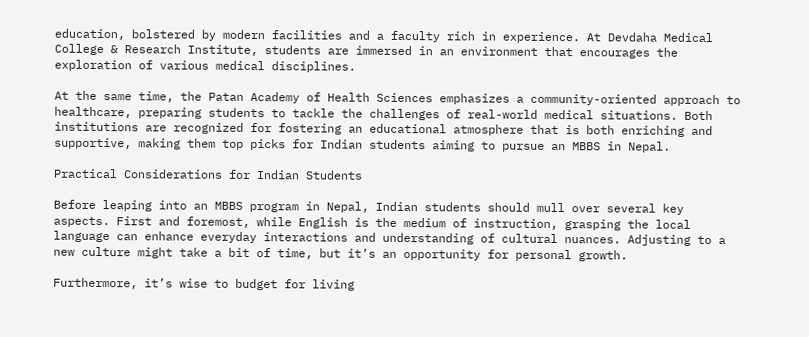education, bolstered by modern facilities and a faculty rich in experience. At Devdaha Medical College & Research Institute, students are immersed in an environment that encourages the exploration of various medical disciplines.

At the same time, the Patan Academy of Health Sciences emphasizes a community-oriented approach to healthcare, preparing students to tackle the challenges of real-world medical situations. Both institutions are recognized for fostering an educational atmosphere that is both enriching and supportive, making them top picks for Indian students aiming to pursue an MBBS in Nepal.

Practical Considerations for Indian Students

Before leaping into an MBBS program in Nepal, Indian students should mull over several key aspects. First and foremost, while English is the medium of instruction, grasping the local language can enhance everyday interactions and understanding of cultural nuances. Adjusting to a new culture might take a bit of time, but it’s an opportunity for personal growth.

Furthermore, it’s wise to budget for living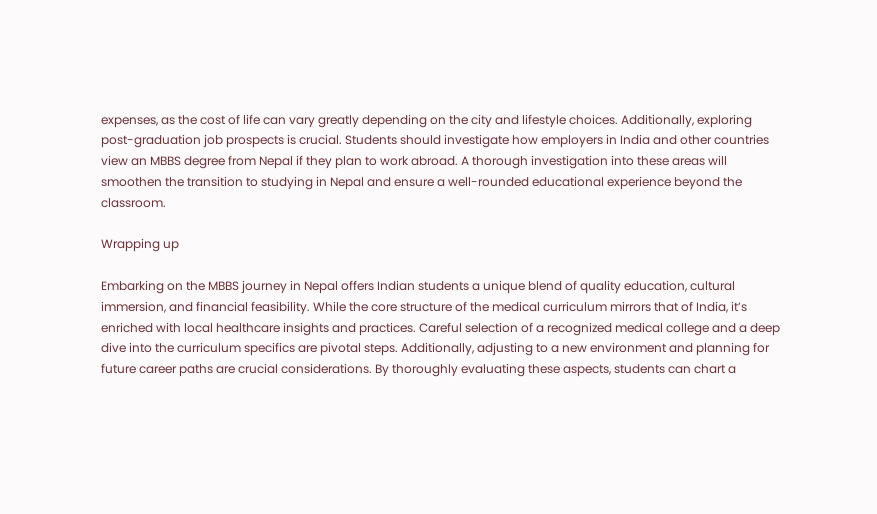expenses, as the cost of life can vary greatly depending on the city and lifestyle choices. Additionally, exploring post-graduation job prospects is crucial. Students should investigate how employers in India and other countries view an MBBS degree from Nepal if they plan to work abroad. A thorough investigation into these areas will smoothen the transition to studying in Nepal and ensure a well-rounded educational experience beyond the classroom.

Wrapping up

Embarking on the MBBS journey in Nepal offers Indian students a unique blend of quality education, cultural immersion, and financial feasibility. While the core structure of the medical curriculum mirrors that of India, it’s enriched with local healthcare insights and practices. Careful selection of a recognized medical college and a deep dive into the curriculum specifics are pivotal steps. Additionally, adjusting to a new environment and planning for future career paths are crucial considerations. By thoroughly evaluating these aspects, students can chart a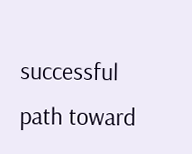successful path toward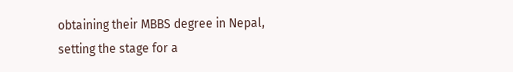obtaining their MBBS degree in Nepal, setting the stage for a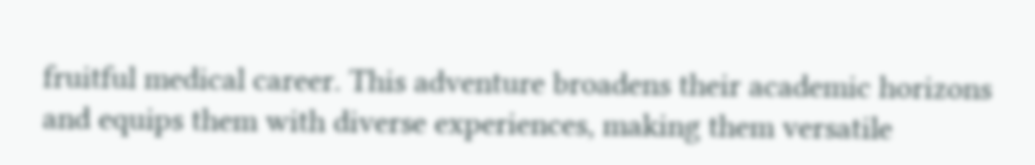fruitful medical career. This adventure broadens their academic horizons and equips them with diverse experiences, making them versatile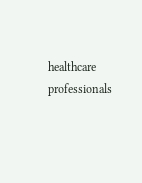healthcare professionals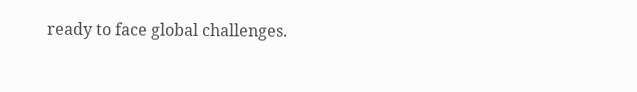ready to face global challenges.